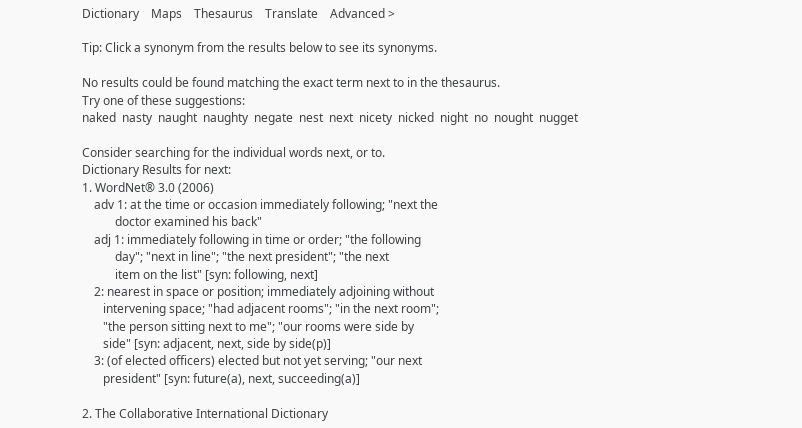Dictionary    Maps    Thesaurus    Translate    Advanced >

Tip: Click a synonym from the results below to see its synonyms.

No results could be found matching the exact term next to in the thesaurus.
Try one of these suggestions:
naked  nasty  naught  naughty  negate  nest  next  nicety  nicked  night  no  nought  nugget

Consider searching for the individual words next, or to.
Dictionary Results for next:
1. WordNet® 3.0 (2006)
    adv 1: at the time or occasion immediately following; "next the
           doctor examined his back"
    adj 1: immediately following in time or order; "the following
           day"; "next in line"; "the next president"; "the next
           item on the list" [syn: following, next]
    2: nearest in space or position; immediately adjoining without
       intervening space; "had adjacent rooms"; "in the next room";
       "the person sitting next to me"; "our rooms were side by
       side" [syn: adjacent, next, side by side(p)]
    3: (of elected officers) elected but not yet serving; "our next
       president" [syn: future(a), next, succeeding(a)]

2. The Collaborative International Dictionary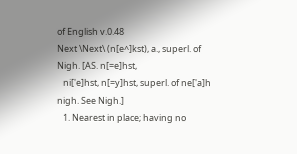of English v.0.48
Next \Next\ (n[e^]kst), a., superl. of Nigh. [AS. n[=e]hst,
   ni['e]hst, n[=y]hst, superl. of ne['a]h nigh. See Nigh.]
   1. Nearest in place; having no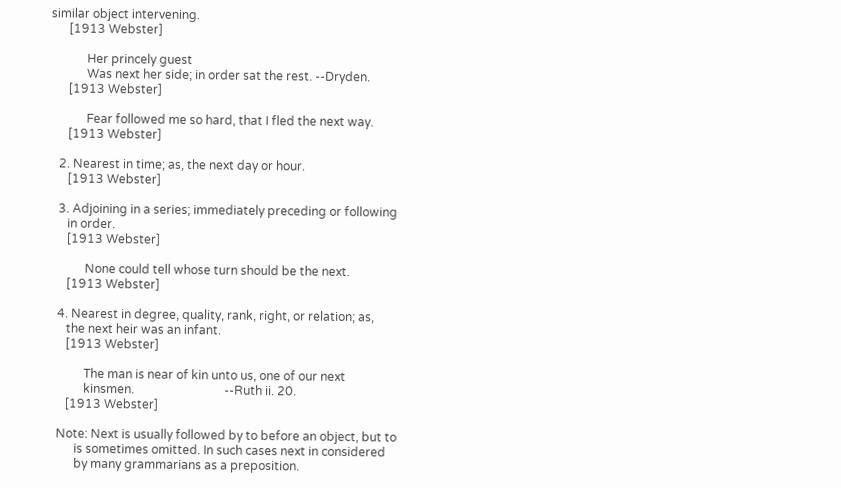similar object intervening.
      [1913 Webster]

            Her princely guest
            Was next her side; in order sat the rest. --Dryden.
      [1913 Webster]

            Fear followed me so hard, that I fled the next way.
      [1913 Webster]

   2. Nearest in time; as, the next day or hour.
      [1913 Webster]

   3. Adjoining in a series; immediately preceding or following
      in order.
      [1913 Webster]

            None could tell whose turn should be the next.
      [1913 Webster]

   4. Nearest in degree, quality, rank, right, or relation; as,
      the next heir was an infant.
      [1913 Webster]

            The man is near of kin unto us, one of our next
            kinsmen.                              --Ruth ii. 20.
      [1913 Webster]

   Note: Next is usually followed by to before an object, but to
         is sometimes omitted. In such cases next in considered
         by many grammarians as a preposition.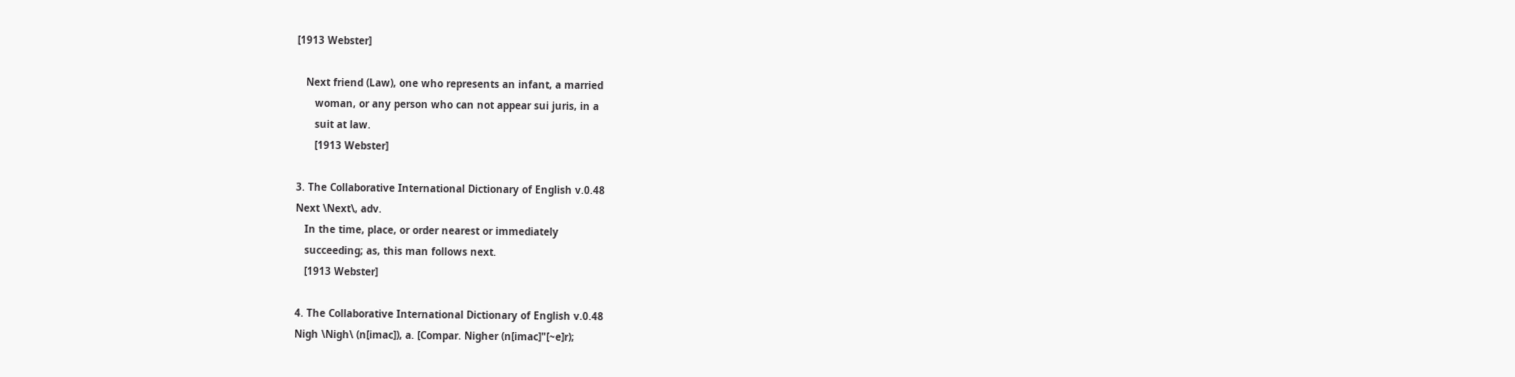[1913 Webster]

   Next friend (Law), one who represents an infant, a married
      woman, or any person who can not appear sui juris, in a
      suit at law.
      [1913 Webster]

3. The Collaborative International Dictionary of English v.0.48
Next \Next\, adv.
   In the time, place, or order nearest or immediately
   succeeding; as, this man follows next.
   [1913 Webster]

4. The Collaborative International Dictionary of English v.0.48
Nigh \Nigh\ (n[imac]), a. [Compar. Nigher (n[imac]"[~e]r);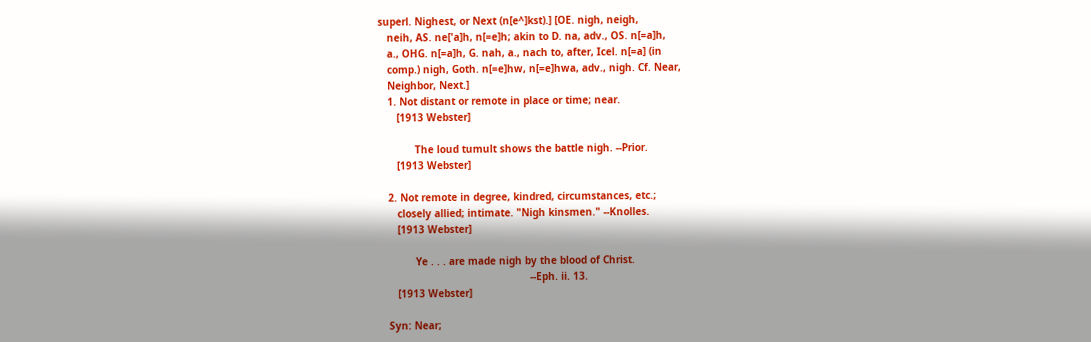superl. Nighest, or Next (n[e^]kst).] [OE. nigh, neigh,
   neih, AS. ne['a]h, n[=e]h; akin to D. na, adv., OS. n[=a]h,
   a., OHG. n[=a]h, G. nah, a., nach to, after, Icel. n[=a] (in
   comp.) nigh, Goth. n[=e]hw, n[=e]hwa, adv., nigh. Cf. Near,
   Neighbor, Next.]
   1. Not distant or remote in place or time; near.
      [1913 Webster]

            The loud tumult shows the battle nigh. --Prior.
      [1913 Webster]

   2. Not remote in degree, kindred, circumstances, etc.;
      closely allied; intimate. "Nigh kinsmen." --Knolles.
      [1913 Webster]

            Ye . . . are made nigh by the blood of Christ.
                                                  --Eph. ii. 13.
      [1913 Webster]

   Syn: Near;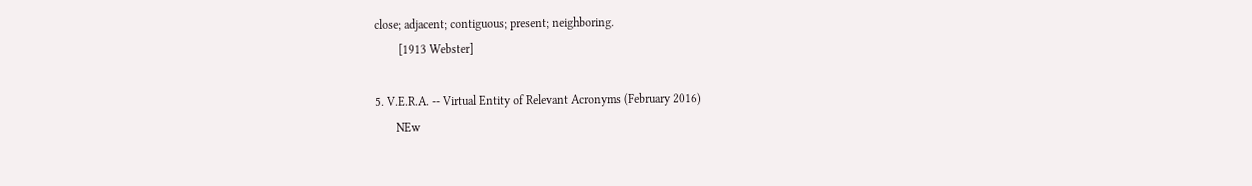close; adjacent; contiguous; present; neighboring.
        [1913 Webster]

5. V.E.R.A. -- Virtual Entity of Relevant Acronyms (February 2016)
       NEw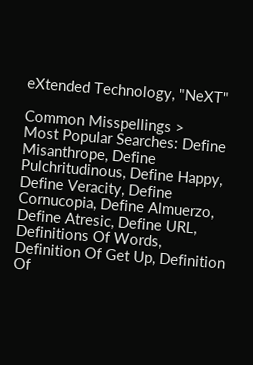eXtended Technology, "NeXT"

Common Misspellings >
Most Popular Searches: Define Misanthrope, Define Pulchritudinous, Define Happy, Define Veracity, Define Cornucopia, Define Almuerzo, Define Atresic, Define URL, Definitions Of Words, Definition Of Get Up, Definition Of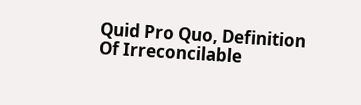Quid Pro Quo, Definition Of Irreconcilable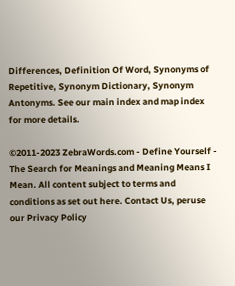Differences, Definition Of Word, Synonyms of Repetitive, Synonym Dictionary, Synonym Antonyms. See our main index and map index for more details.

©2011-2023 ZebraWords.com - Define Yourself - The Search for Meanings and Meaning Means I Mean. All content subject to terms and conditions as set out here. Contact Us, peruse our Privacy Policy